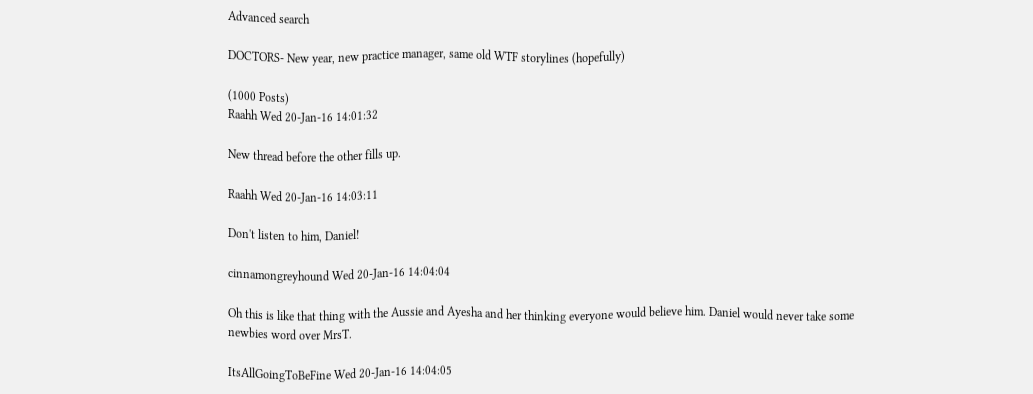Advanced search

DOCTORS- New year, new practice manager, same old WTF storylines (hopefully)

(1000 Posts)
Raahh Wed 20-Jan-16 14:01:32

New thread before the other fills up.

Raahh Wed 20-Jan-16 14:03:11

Don't listen to him, Daniel!

cinnamongreyhound Wed 20-Jan-16 14:04:04

Oh this is like that thing with the Aussie and Ayesha and her thinking everyone would believe him. Daniel would never take some newbies word over MrsT.

ItsAllGoingToBeFine Wed 20-Jan-16 14:04:05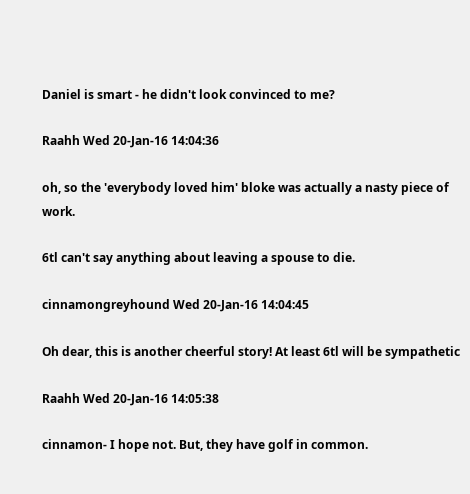Daniel is smart - he didn't look convinced to me?

Raahh Wed 20-Jan-16 14:04:36

oh, so the 'everybody loved him' bloke was actually a nasty piece of work.

6tl can't say anything about leaving a spouse to die.

cinnamongreyhound Wed 20-Jan-16 14:04:45

Oh dear, this is another cheerful story! At least 6tl will be sympathetic

Raahh Wed 20-Jan-16 14:05:38

cinnamon- I hope not. But, they have golf in common.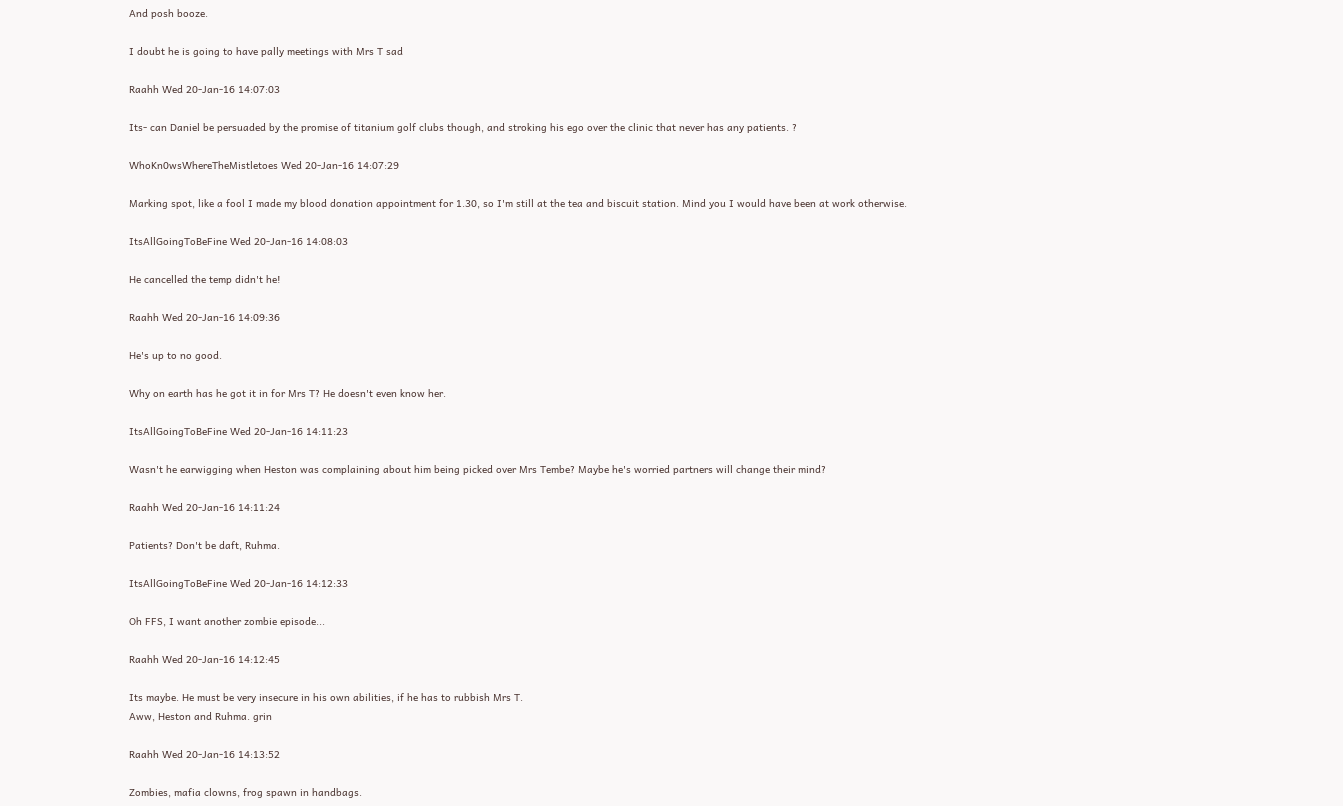And posh booze.

I doubt he is going to have pally meetings with Mrs T sad

Raahh Wed 20-Jan-16 14:07:03

Its- can Daniel be persuaded by the promise of titanium golf clubs though, and stroking his ego over the clinic that never has any patients. ?

WhoKn0wsWhereTheMistletoes Wed 20-Jan-16 14:07:29

Marking spot, like a fool I made my blood donation appointment for 1.30, so I'm still at the tea and biscuit station. Mind you I would have been at work otherwise.

ItsAllGoingToBeFine Wed 20-Jan-16 14:08:03

He cancelled the temp didn't he!

Raahh Wed 20-Jan-16 14:09:36

He's up to no good.

Why on earth has he got it in for Mrs T? He doesn't even know her.

ItsAllGoingToBeFine Wed 20-Jan-16 14:11:23

Wasn't he earwigging when Heston was complaining about him being picked over Mrs Tembe? Maybe he's worried partners will change their mind?

Raahh Wed 20-Jan-16 14:11:24

Patients? Don't be daft, Ruhma.

ItsAllGoingToBeFine Wed 20-Jan-16 14:12:33

Oh FFS, I want another zombie episode...

Raahh Wed 20-Jan-16 14:12:45

Its maybe. He must be very insecure in his own abilities, if he has to rubbish Mrs T.
Aww, Heston and Ruhma. grin

Raahh Wed 20-Jan-16 14:13:52

Zombies, mafia clowns, frog spawn in handbags.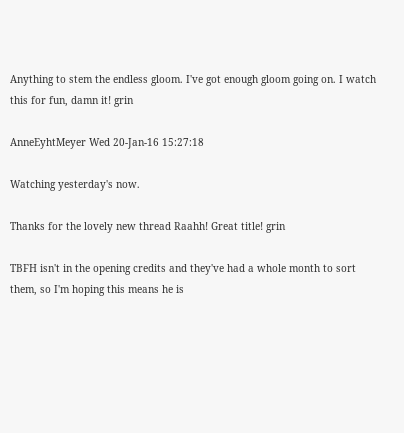Anything to stem the endless gloom. I've got enough gloom going on. I watch this for fun, damn it! grin

AnneEyhtMeyer Wed 20-Jan-16 15:27:18

Watching yesterday's now.

Thanks for the lovely new thread Raahh! Great title! grin

TBFH isn't in the opening credits and they've had a whole month to sort them, so I'm hoping this means he is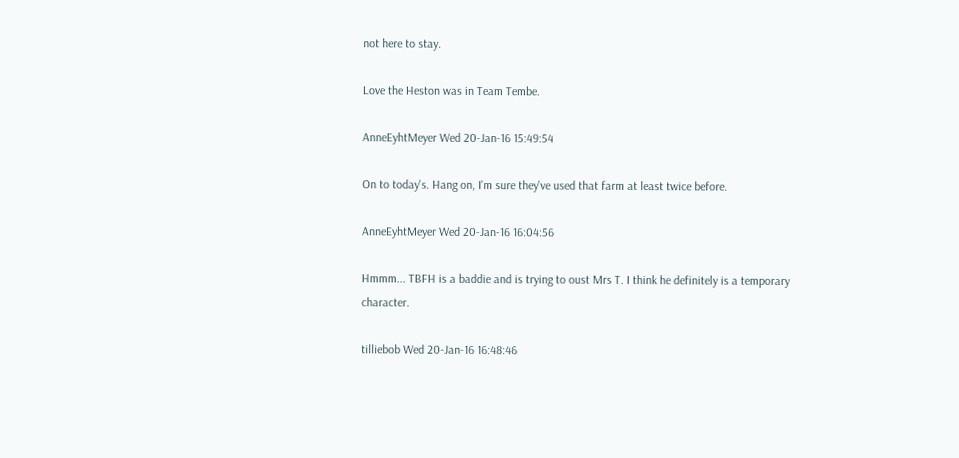not here to stay.

Love the Heston was in Team Tembe.

AnneEyhtMeyer Wed 20-Jan-16 15:49:54

On to today's. Hang on, I'm sure they've used that farm at least twice before.

AnneEyhtMeyer Wed 20-Jan-16 16:04:56

Hmmm... TBFH is a baddie and is trying to oust Mrs T. I think he definitely is a temporary character.

tilliebob Wed 20-Jan-16 16:48:46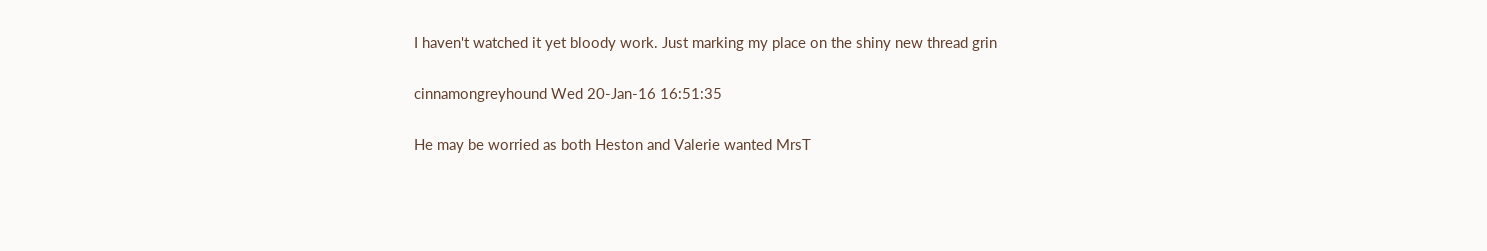I haven't watched it yet bloody work. Just marking my place on the shiny new thread grin

cinnamongreyhound Wed 20-Jan-16 16:51:35

He may be worried as both Heston and Valerie wanted MrsT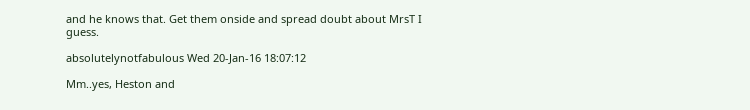and he knows that. Get them onside and spread doubt about MrsT I guess.

absolutelynotfabulous Wed 20-Jan-16 18:07:12

Mm..yes, Heston and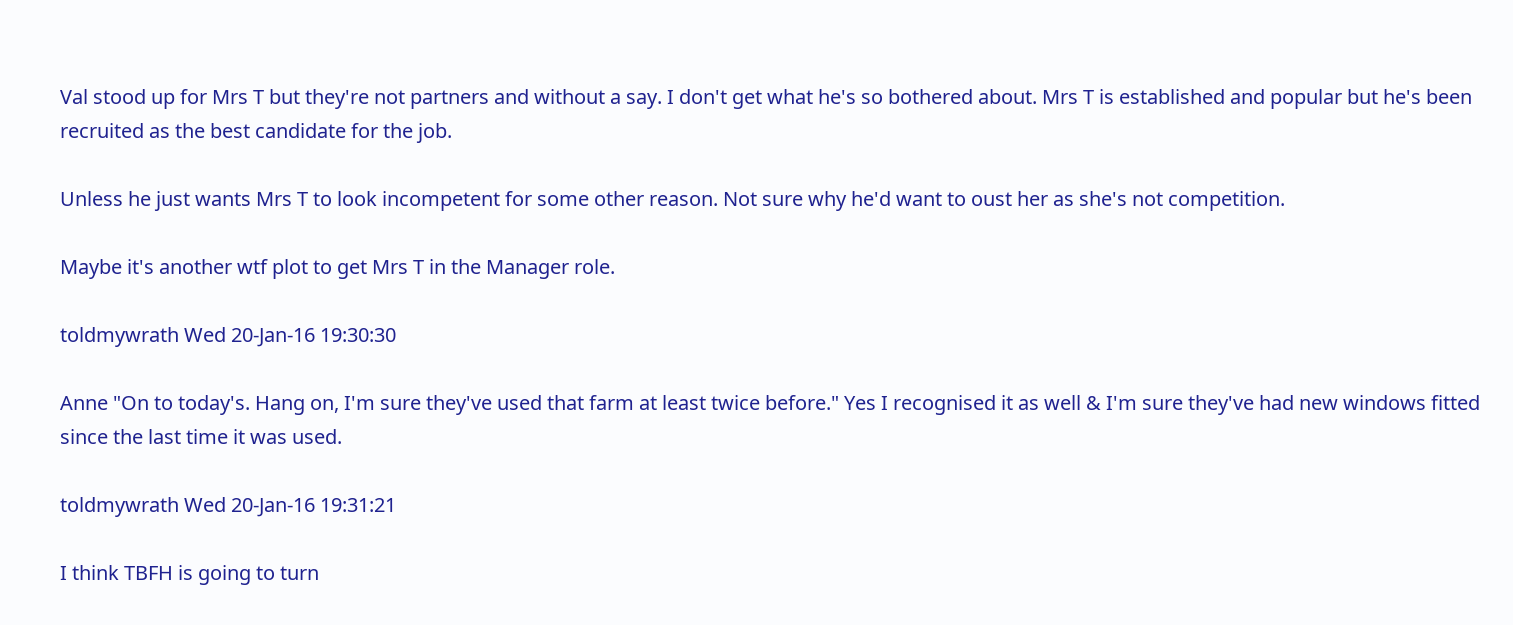Val stood up for Mrs T but they're not partners and without a say. I don't get what he's so bothered about. Mrs T is established and popular but he's been recruited as the best candidate for the job.

Unless he just wants Mrs T to look incompetent for some other reason. Not sure why he'd want to oust her as she's not competition.

Maybe it's another wtf plot to get Mrs T in the Manager role.

toldmywrath Wed 20-Jan-16 19:30:30

Anne "On to today's. Hang on, I'm sure they've used that farm at least twice before." Yes I recognised it as well & I'm sure they've had new windows fitted since the last time it was used.

toldmywrath Wed 20-Jan-16 19:31:21

I think TBFH is going to turn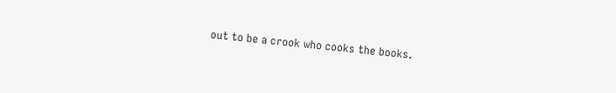out to be a crook who cooks the books.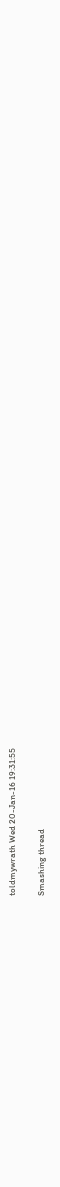toldmywrath Wed 20-Jan-16 19:31:55

Smashing thread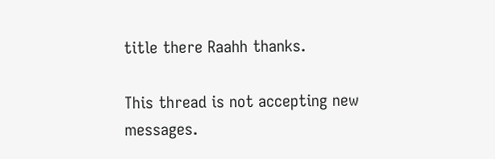title there Raahh thanks.

This thread is not accepting new messages.